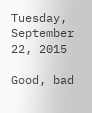Tuesday, September 22, 2015

Good, bad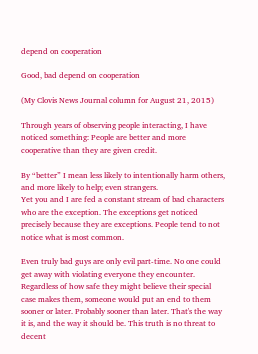depend on cooperation

Good, bad depend on cooperation

(My Clovis News Journal column for August 21, 2015)

Through years of observing people interacting, I have noticed something: People are better and more cooperative than they are given credit.

By “better” I mean less likely to intentionally harm others, and more likely to help; even strangers.
Yet you and I are fed a constant stream of bad characters who are the exception. The exceptions get noticed precisely because they are exceptions. People tend to not notice what is most common.

Even truly bad guys are only evil part-time. No one could get away with violating everyone they encounter. Regardless of how safe they might believe their special case makes them, someone would put an end to them sooner or later. Probably sooner than later. That's the way it is, and the way it should be. This truth is no threat to decent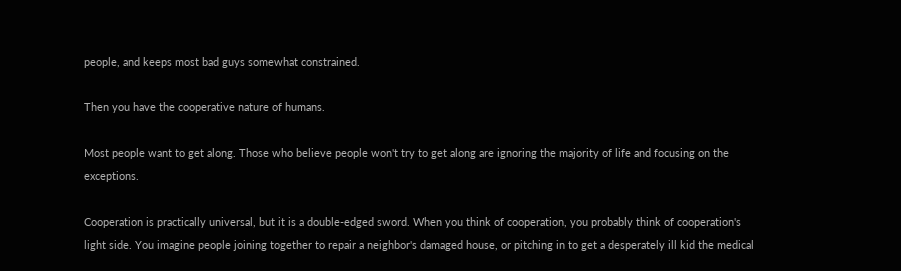people, and keeps most bad guys somewhat constrained.

Then you have the cooperative nature of humans.

Most people want to get along. Those who believe people won't try to get along are ignoring the majority of life and focusing on the exceptions.

Cooperation is practically universal, but it is a double-edged sword. When you think of cooperation, you probably think of cooperation's light side. You imagine people joining together to repair a neighbor's damaged house, or pitching in to get a desperately ill kid the medical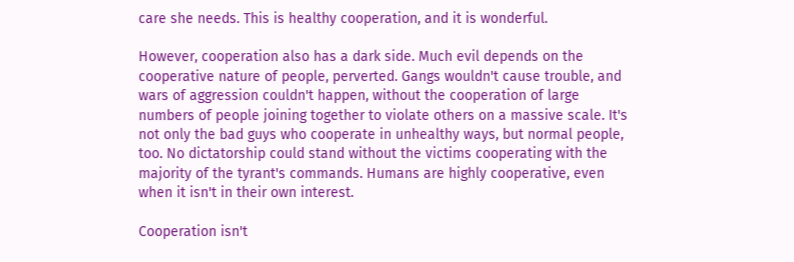care she needs. This is healthy cooperation, and it is wonderful.

However, cooperation also has a dark side. Much evil depends on the cooperative nature of people, perverted. Gangs wouldn't cause trouble, and wars of aggression couldn't happen, without the cooperation of large numbers of people joining together to violate others on a massive scale. It's not only the bad guys who cooperate in unhealthy ways, but normal people, too. No dictatorship could stand without the victims cooperating with the majority of the tyrant's commands. Humans are highly cooperative, even when it isn't in their own interest.

Cooperation isn't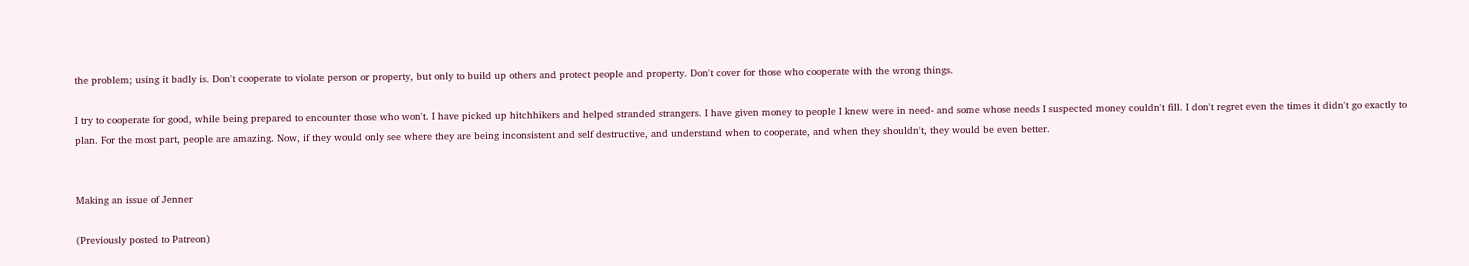the problem; using it badly is. Don't cooperate to violate person or property, but only to build up others and protect people and property. Don't cover for those who cooperate with the wrong things.

I try to cooperate for good, while being prepared to encounter those who won't. I have picked up hitchhikers and helped stranded strangers. I have given money to people I knew were in need- and some whose needs I suspected money couldn't fill. I don't regret even the times it didn't go exactly to plan. For the most part, people are amazing. Now, if they would only see where they are being inconsistent and self destructive, and understand when to cooperate, and when they shouldn't, they would be even better.


Making an issue of Jenner

(Previously posted to Patreon)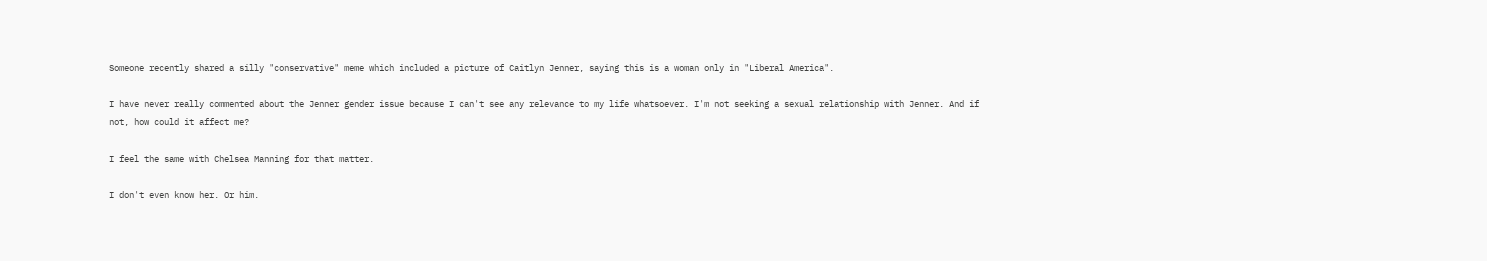Someone recently shared a silly "conservative" meme which included a picture of Caitlyn Jenner, saying this is a woman only in "Liberal America".

I have never really commented about the Jenner gender issue because I can't see any relevance to my life whatsoever. I'm not seeking a sexual relationship with Jenner. And if not, how could it affect me?

I feel the same with Chelsea Manning for that matter.

I don't even know her. Or him.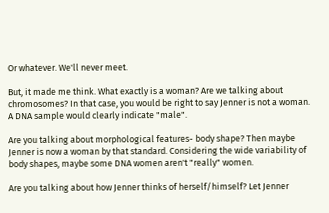Or whatever. We'll never meet.

But, it made me think. What exactly is a woman? Are we talking about chromosomes? In that case, you would be right to say Jenner is not a woman. A DNA sample would clearly indicate "male".

Are you talking about morphological features- body shape? Then maybe Jenner is now a woman by that standard. Considering the wide variability of body shapes, maybe some DNA women aren't "really" women.

Are you talking about how Jenner thinks of herself/himself? Let Jenner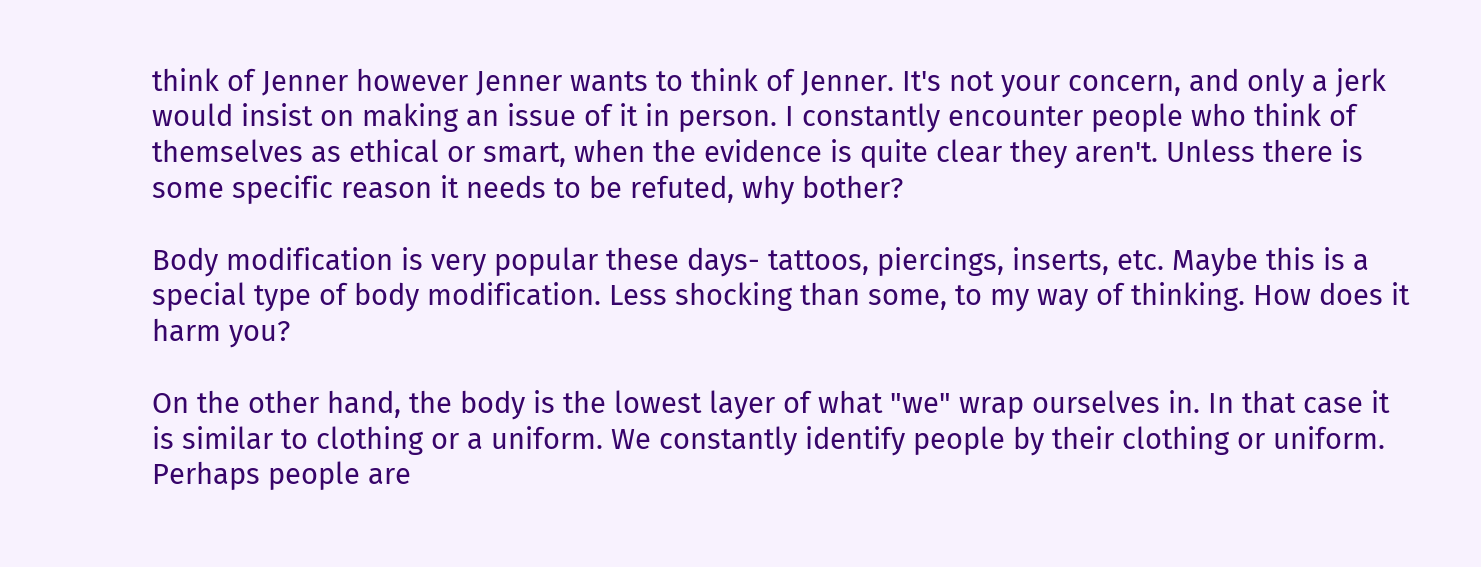think of Jenner however Jenner wants to think of Jenner. It's not your concern, and only a jerk would insist on making an issue of it in person. I constantly encounter people who think of themselves as ethical or smart, when the evidence is quite clear they aren't. Unless there is some specific reason it needs to be refuted, why bother?

Body modification is very popular these days- tattoos, piercings, inserts, etc. Maybe this is a special type of body modification. Less shocking than some, to my way of thinking. How does it harm you?

On the other hand, the body is the lowest layer of what "we" wrap ourselves in. In that case it is similar to clothing or a uniform. We constantly identify people by their clothing or uniform. Perhaps people are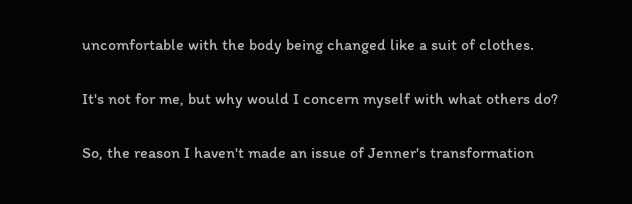uncomfortable with the body being changed like a suit of clothes.

It's not for me, but why would I concern myself with what others do?

So, the reason I haven't made an issue of Jenner's transformation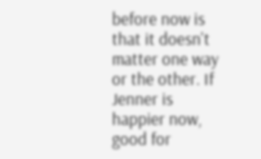before now is that it doesn't matter one way or the other. If Jenner is happier now, good for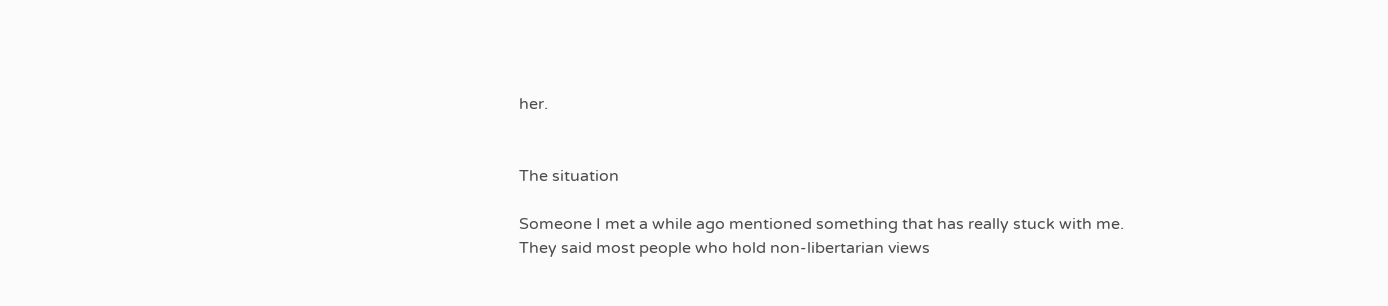her.


The situation

Someone I met a while ago mentioned something that has really stuck with me. They said most people who hold non-libertarian views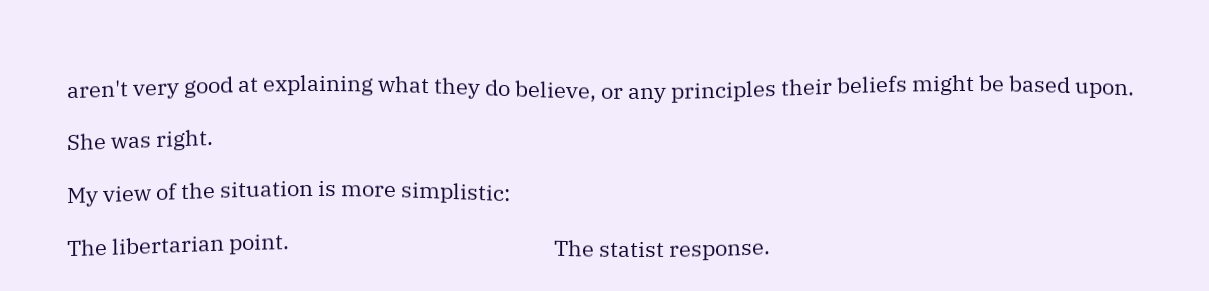aren't very good at explaining what they do believe, or any principles their beliefs might be based upon.

She was right.

My view of the situation is more simplistic:

The libertarian point.                                                     The statist response.